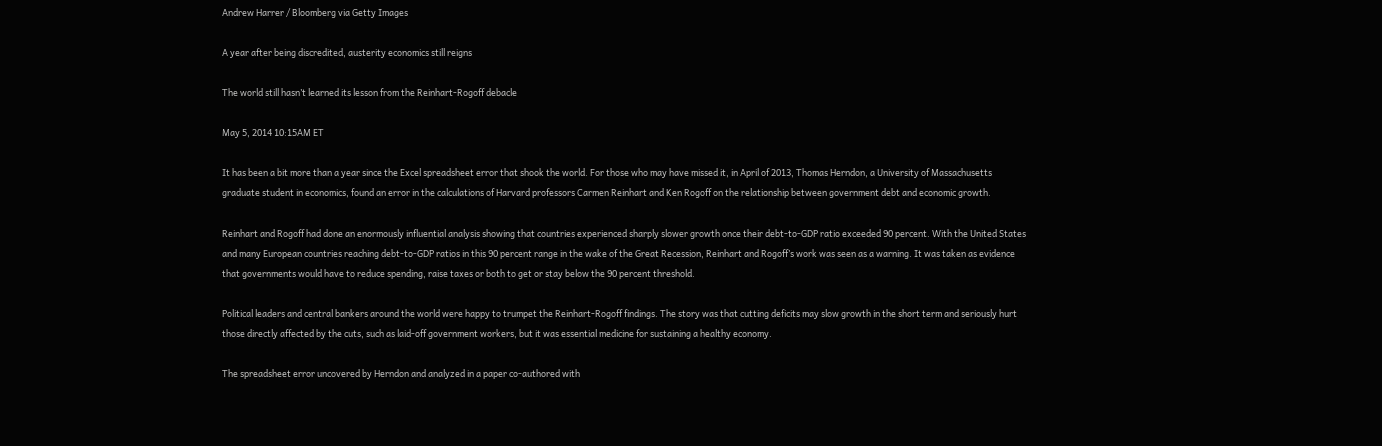Andrew Harrer / Bloomberg via Getty Images

A year after being discredited, austerity economics still reigns

The world still hasn’t learned its lesson from the Reinhart-Rogoff debacle

May 5, 2014 10:15AM ET

It has been a bit more than a year since the Excel spreadsheet error that shook the world. For those who may have missed it, in April of 2013, Thomas Herndon, a University of Massachusetts graduate student in economics, found an error in the calculations of Harvard professors Carmen Reinhart and Ken Rogoff on the relationship between government debt and economic growth.

Reinhart and Rogoff had done an enormously influential analysis showing that countries experienced sharply slower growth once their debt-to-GDP ratio exceeded 90 percent. With the United States and many European countries reaching debt-to-GDP ratios in this 90 percent range in the wake of the Great Recession, Reinhart and Rogoff’s work was seen as a warning. It was taken as evidence that governments would have to reduce spending, raise taxes or both to get or stay below the 90 percent threshold.

Political leaders and central bankers around the world were happy to trumpet the Reinhart-Rogoff findings. The story was that cutting deficits may slow growth in the short term and seriously hurt those directly affected by the cuts, such as laid-off government workers, but it was essential medicine for sustaining a healthy economy.

The spreadsheet error uncovered by Herndon and analyzed in a paper co-authored with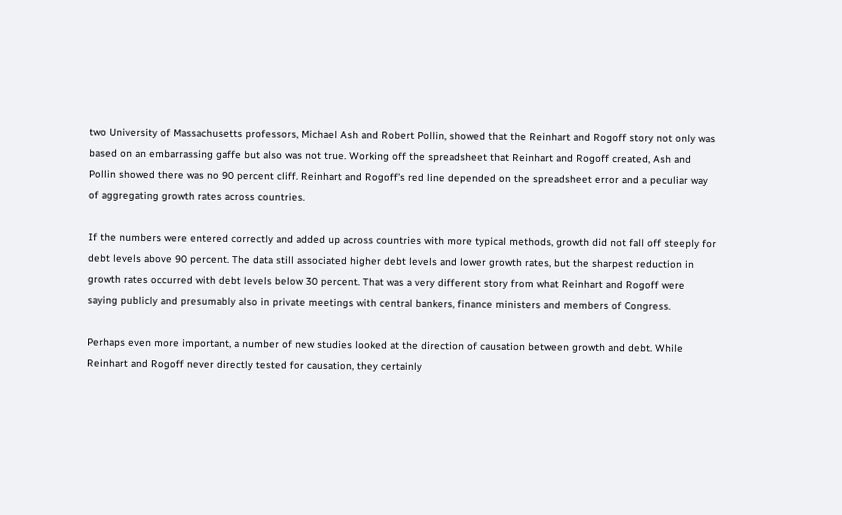two University of Massachusetts professors, Michael Ash and Robert Pollin, showed that the Reinhart and Rogoff story not only was based on an embarrassing gaffe but also was not true. Working off the spreadsheet that Reinhart and Rogoff created, Ash and Pollin showed there was no 90 percent cliff. Reinhart and Rogoff’s red line depended on the spreadsheet error and a peculiar way of aggregating growth rates across countries.

If the numbers were entered correctly and added up across countries with more typical methods, growth did not fall off steeply for debt levels above 90 percent. The data still associated higher debt levels and lower growth rates, but the sharpest reduction in growth rates occurred with debt levels below 30 percent. That was a very different story from what Reinhart and Rogoff were saying publicly and presumably also in private meetings with central bankers, finance ministers and members of Congress.

Perhaps even more important, a number of new studies looked at the direction of causation between growth and debt. While Reinhart and Rogoff never directly tested for causation, they certainly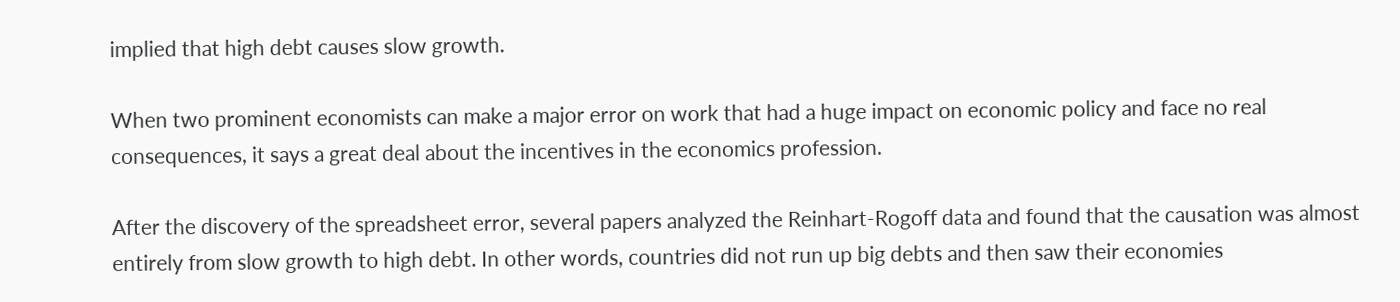implied that high debt causes slow growth.

When two prominent economists can make a major error on work that had a huge impact on economic policy and face no real consequences, it says a great deal about the incentives in the economics profession.

After the discovery of the spreadsheet error, several papers analyzed the Reinhart-Rogoff data and found that the causation was almost entirely from slow growth to high debt. In other words, countries did not run up big debts and then saw their economies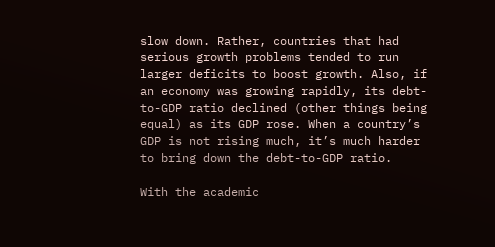slow down. Rather, countries that had serious growth problems tended to run larger deficits to boost growth. Also, if an economy was growing rapidly, its debt-to-GDP ratio declined (other things being equal) as its GDP rose. When a country’s GDP is not rising much, it’s much harder to bring down the debt-to-GDP ratio.

With the academic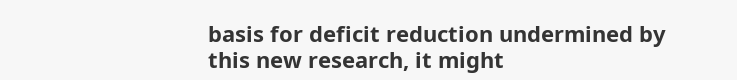basis for deficit reduction undermined by this new research, it might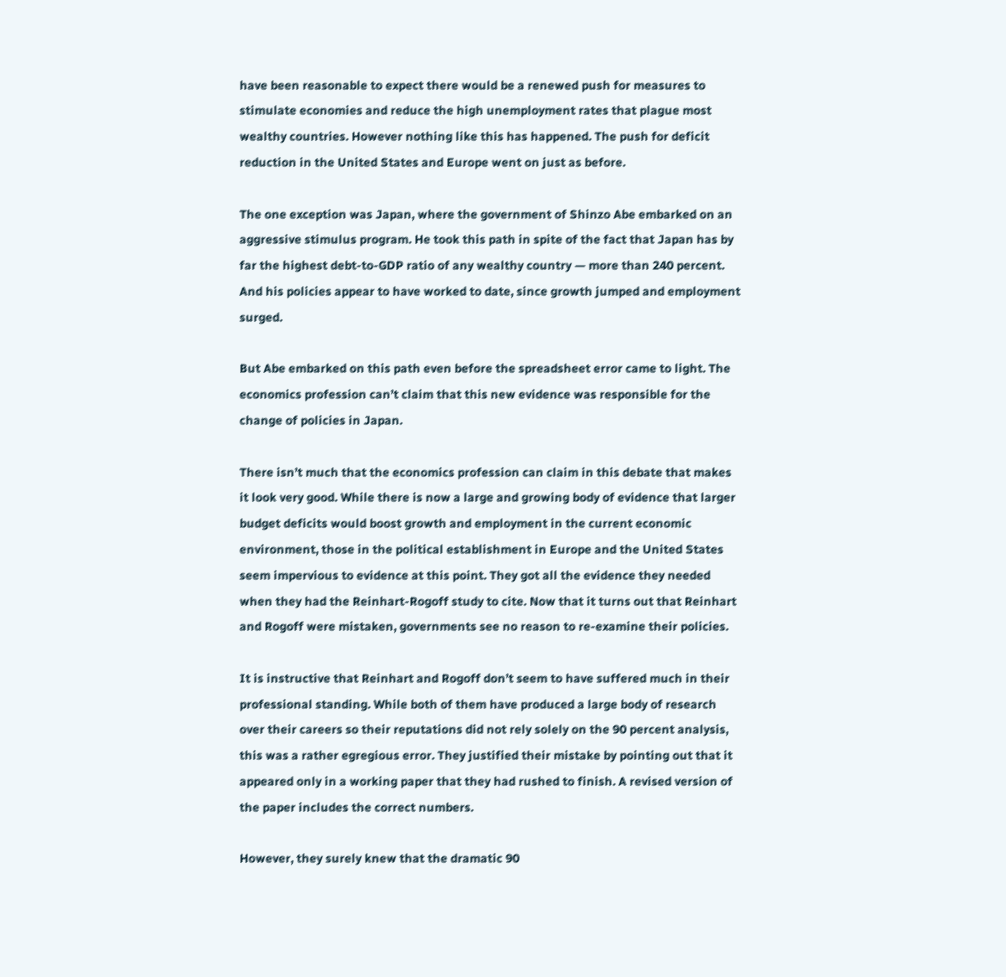have been reasonable to expect there would be a renewed push for measures to stimulate economies and reduce the high unemployment rates that plague most wealthy countries. However nothing like this has happened. The push for deficit reduction in the United States and Europe went on just as before.

The one exception was Japan, where the government of Shinzo Abe embarked on an aggressive stimulus program. He took this path in spite of the fact that Japan has by far the highest debt-to-GDP ratio of any wealthy country — more than 240 percent. And his policies appear to have worked to date, since growth jumped and employment surged.

But Abe embarked on this path even before the spreadsheet error came to light. The economics profession can’t claim that this new evidence was responsible for the change of policies in Japan.

There isn’t much that the economics profession can claim in this debate that makes it look very good. While there is now a large and growing body of evidence that larger budget deficits would boost growth and employment in the current economic environment, those in the political establishment in Europe and the United States seem impervious to evidence at this point. They got all the evidence they needed when they had the Reinhart-Rogoff study to cite. Now that it turns out that Reinhart and Rogoff were mistaken, governments see no reason to re-examine their policies.

It is instructive that Reinhart and Rogoff don’t seem to have suffered much in their professional standing. While both of them have produced a large body of research over their careers so their reputations did not rely solely on the 90 percent analysis, this was a rather egregious error. They justified their mistake by pointing out that it appeared only in a working paper that they had rushed to finish. A revised version of the paper includes the correct numbers.

However, they surely knew that the dramatic 90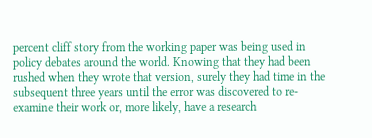percent cliff story from the working paper was being used in policy debates around the world. Knowing that they had been rushed when they wrote that version, surely they had time in the subsequent three years until the error was discovered to re-examine their work or, more likely, have a research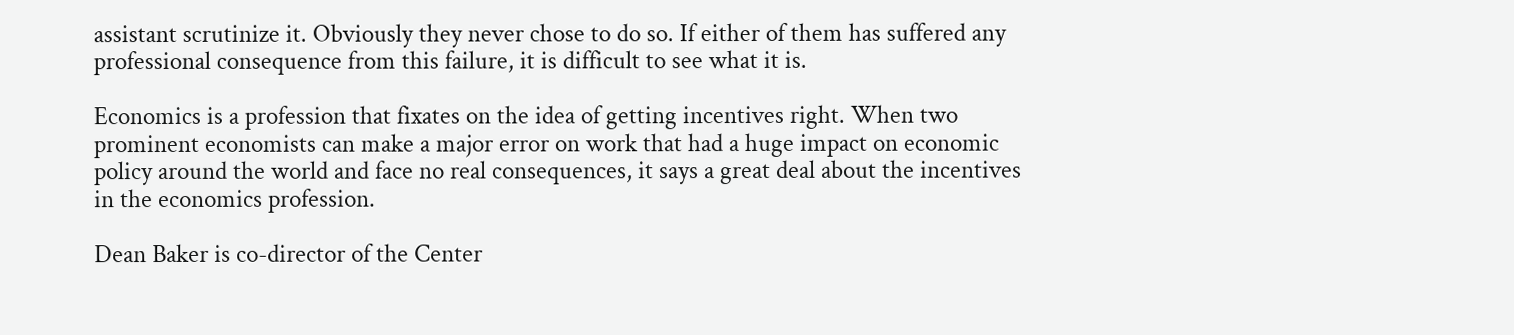assistant scrutinize it. Obviously they never chose to do so. If either of them has suffered any professional consequence from this failure, it is difficult to see what it is.

Economics is a profession that fixates on the idea of getting incentives right. When two prominent economists can make a major error on work that had a huge impact on economic policy around the world and face no real consequences, it says a great deal about the incentives in the economics profession.

Dean Baker is co-director of the Center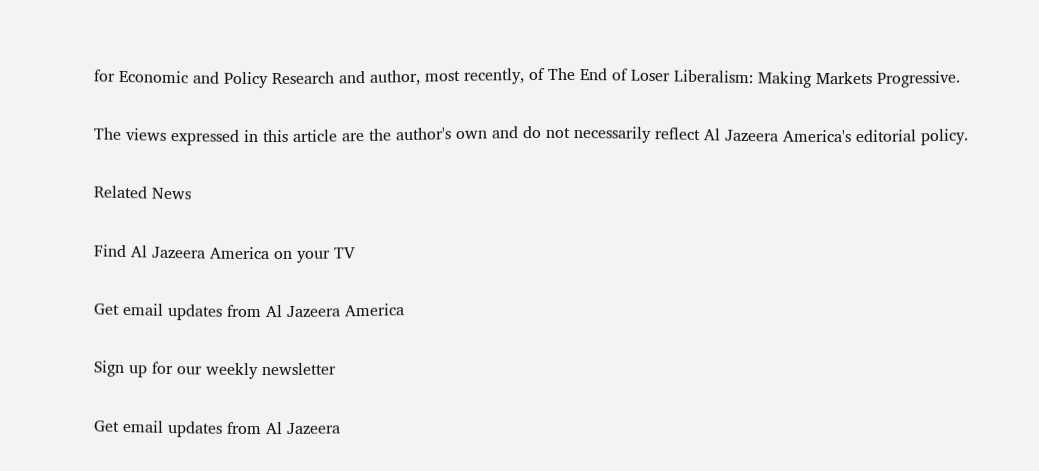for Economic and Policy Research and author, most recently, of The End of Loser Liberalism: Making Markets Progressive.

The views expressed in this article are the author's own and do not necessarily reflect Al Jazeera America's editorial policy.

Related News

Find Al Jazeera America on your TV

Get email updates from Al Jazeera America

Sign up for our weekly newsletter

Get email updates from Al Jazeera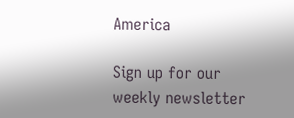America

Sign up for our weekly newsletter